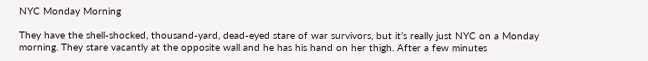NYC Monday Morning

They have the shell-shocked, thousand-yard, dead-eyed stare of war survivors, but it’s really just NYC on a Monday morning. They stare vacantly at the opposite wall and he has his hand on her thigh. After a few minutes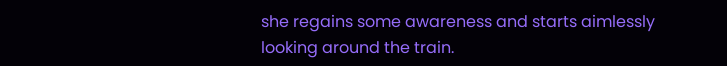she regains some awareness and starts aimlessly looking around the train.